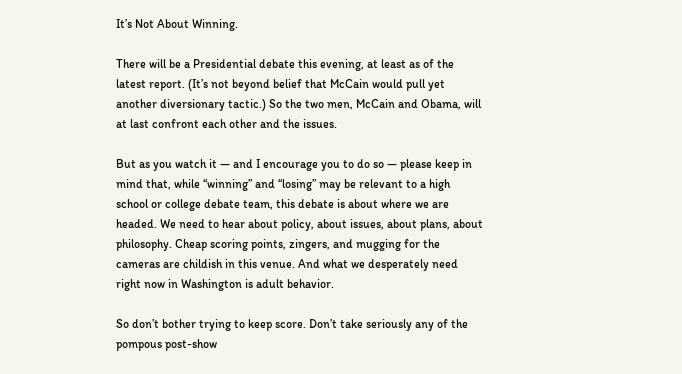It’s Not About Winning.

There will be a Presidential debate this evening, at least as of the latest report. (It’s not beyond belief that McCain would pull yet another diversionary tactic.) So the two men, McCain and Obama, will at last confront each other and the issues.

But as you watch it — and I encourage you to do so — please keep in mind that, while “winning” and “losing” may be relevant to a high school or college debate team, this debate is about where we are headed. We need to hear about policy, about issues, about plans, about philosophy. Cheap scoring points, zingers, and mugging for the cameras are childish in this venue. And what we desperately need right now in Washington is adult behavior.

So don’t bother trying to keep score. Don’t take seriously any of the pompous post-show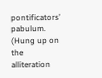pontificators’ pabulum. (Hung up on the alliteration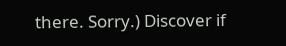there. Sorry.) Discover if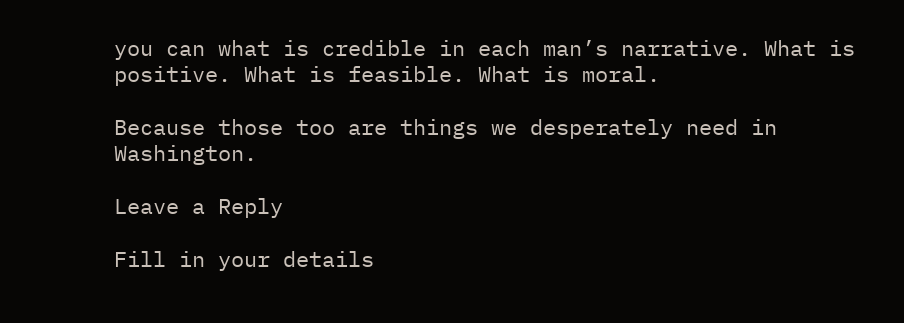you can what is credible in each man’s narrative. What is positive. What is feasible. What is moral.

Because those too are things we desperately need in Washington.

Leave a Reply

Fill in your details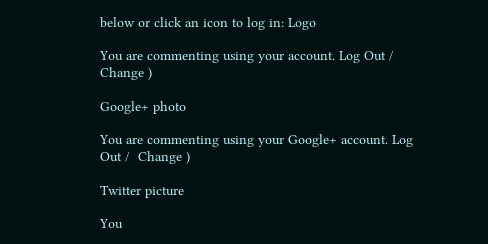below or click an icon to log in: Logo

You are commenting using your account. Log Out /  Change )

Google+ photo

You are commenting using your Google+ account. Log Out /  Change )

Twitter picture

You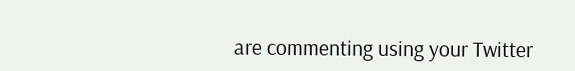are commenting using your Twitter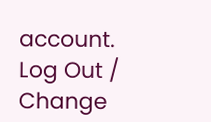account. Log Out /  Change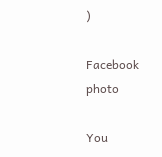)

Facebook photo

You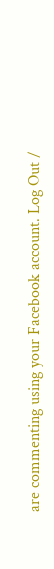are commenting using your Facebook account. Log Out /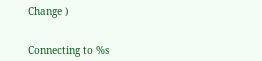Change )


Connecting to %s